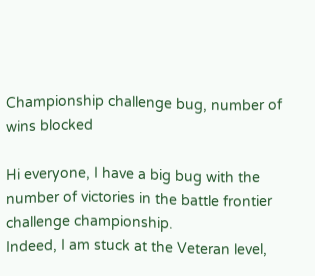Championship challenge bug, number of wins blocked

Hi everyone, I have a big bug with the number of victories in the battle frontier challenge championship.
Indeed, I am stuck at the Veteran level,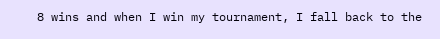8 wins and when I win my tournament, I fall back to the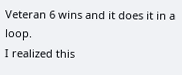Veteran 6 wins and it does it in a loop.
I realized this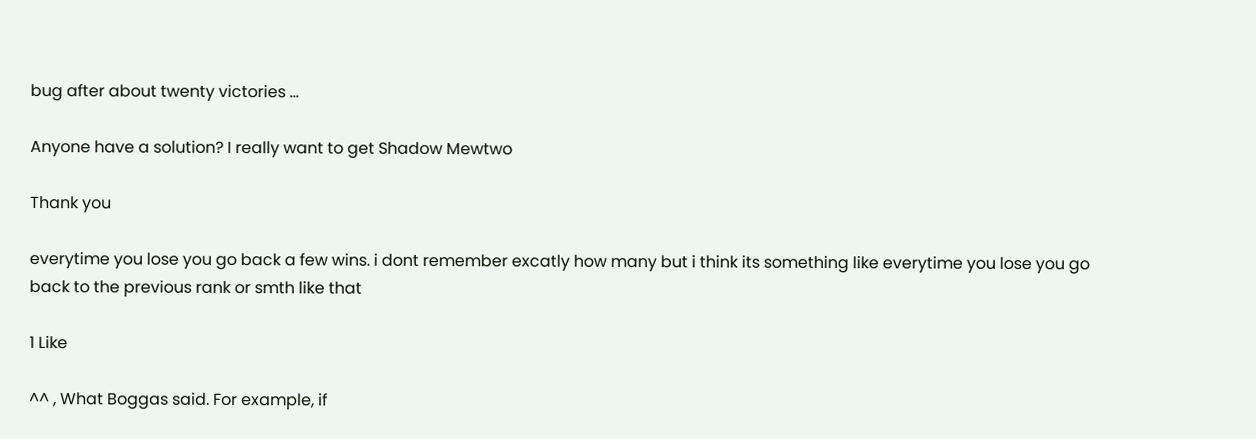bug after about twenty victories …

Anyone have a solution? I really want to get Shadow Mewtwo

Thank you

everytime you lose you go back a few wins. i dont remember excatly how many but i think its something like everytime you lose you go back to the previous rank or smth like that

1 Like

^^ , What Boggas said. For example, if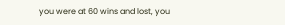you were at 60 wins and lost, you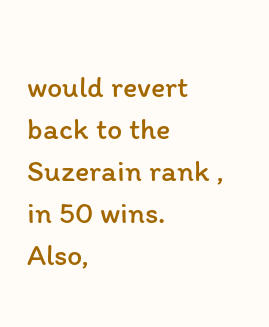would revert back to the Suzerain rank , in 50 wins. Also,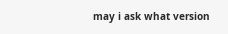may i ask what version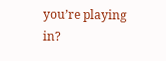you’re playing in?